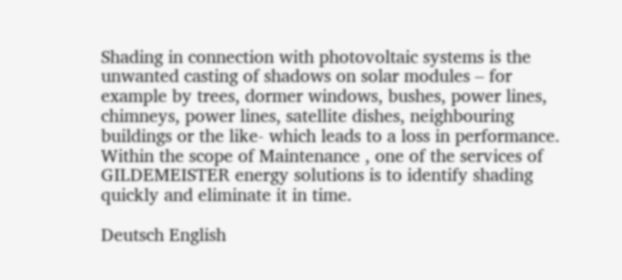Shading in connection with photovoltaic systems is the unwanted casting of shadows on solar modules – for example by trees, dormer windows, bushes, power lines, chimneys, power lines, satellite dishes, neighbouring buildings or the like- which leads to a loss in performance. Within the scope of Maintenance , one of the services of GILDEMEISTER energy solutions is to identify shading quickly and eliminate it in time.

Deutsch English